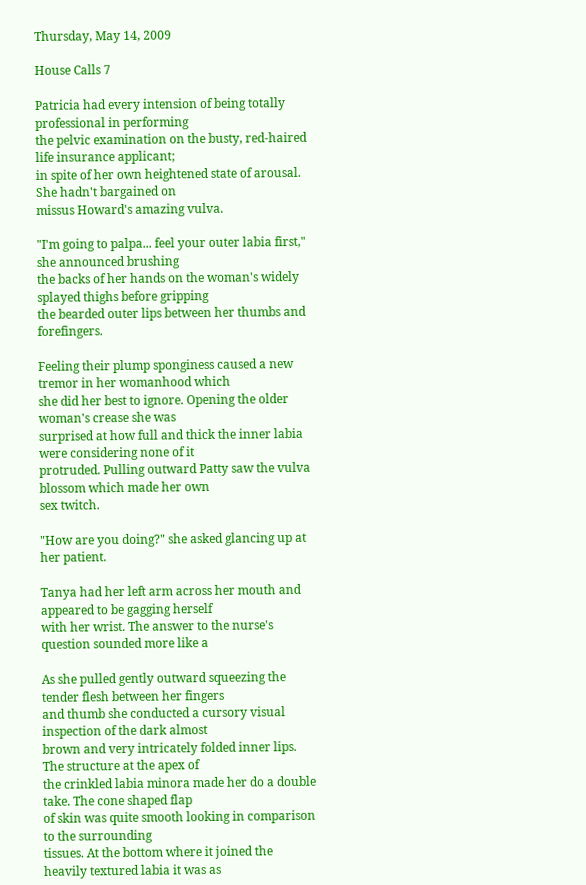Thursday, May 14, 2009

House Calls 7

Patricia had every intension of being totally professional in performing
the pelvic examination on the busty, red-haired life insurance applicant;
in spite of her own heightened state of arousal. She hadn't bargained on
missus Howard's amazing vulva.

"I'm going to palpa... feel your outer labia first," she announced brushing
the backs of her hands on the woman's widely splayed thighs before gripping
the bearded outer lips between her thumbs and forefingers.

Feeling their plump sponginess caused a new tremor in her womanhood which
she did her best to ignore. Opening the older woman's crease she was
surprised at how full and thick the inner labia were considering none of it
protruded. Pulling outward Patty saw the vulva blossom which made her own
sex twitch.

"How are you doing?" she asked glancing up at her patient.

Tanya had her left arm across her mouth and appeared to be gagging herself
with her wrist. The answer to the nurse's question sounded more like a

As she pulled gently outward squeezing the tender flesh between her fingers
and thumb she conducted a cursory visual inspection of the dark almost
brown and very intricately folded inner lips. The structure at the apex of
the crinkled labia minora made her do a double take. The cone shaped flap
of skin was quite smooth looking in comparison to the surrounding
tissues. At the bottom where it joined the heavily textured labia it was as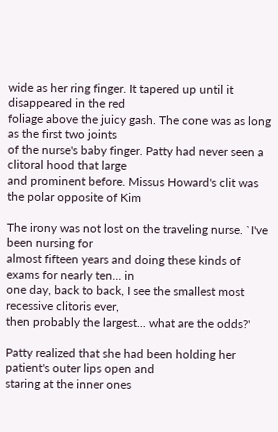wide as her ring finger. It tapered up until it disappeared in the red
foliage above the juicy gash. The cone was as long as the first two joints
of the nurse's baby finger. Patty had never seen a clitoral hood that large
and prominent before. Missus Howard's clit was the polar opposite of Kim

The irony was not lost on the traveling nurse. `I've been nursing for
almost fifteen years and doing these kinds of exams for nearly ten... in
one day, back to back, I see the smallest most recessive clitoris ever,
then probably the largest... what are the odds?'

Patty realized that she had been holding her patient's outer lips open and
staring at the inner ones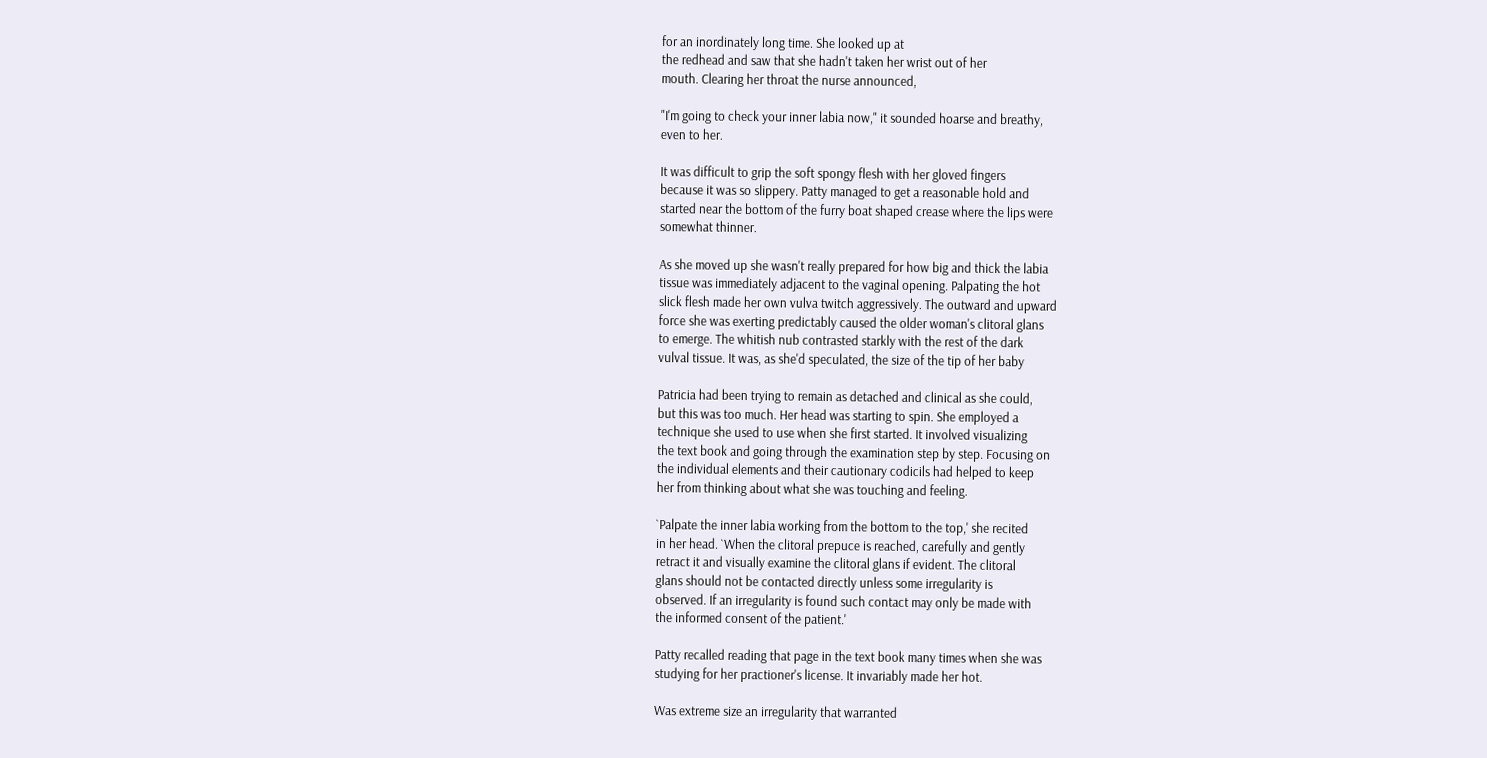for an inordinately long time. She looked up at
the redhead and saw that she hadn't taken her wrist out of her
mouth. Clearing her throat the nurse announced,

"I'm going to check your inner labia now," it sounded hoarse and breathy,
even to her.

It was difficult to grip the soft spongy flesh with her gloved fingers
because it was so slippery. Patty managed to get a reasonable hold and
started near the bottom of the furry boat shaped crease where the lips were
somewhat thinner.

As she moved up she wasn't really prepared for how big and thick the labia
tissue was immediately adjacent to the vaginal opening. Palpating the hot
slick flesh made her own vulva twitch aggressively. The outward and upward
force she was exerting predictably caused the older woman's clitoral glans
to emerge. The whitish nub contrasted starkly with the rest of the dark
vulval tissue. It was, as she'd speculated, the size of the tip of her baby

Patricia had been trying to remain as detached and clinical as she could,
but this was too much. Her head was starting to spin. She employed a
technique she used to use when she first started. It involved visualizing
the text book and going through the examination step by step. Focusing on
the individual elements and their cautionary codicils had helped to keep
her from thinking about what she was touching and feeling.

`Palpate the inner labia working from the bottom to the top,' she recited
in her head. `When the clitoral prepuce is reached, carefully and gently
retract it and visually examine the clitoral glans if evident. The clitoral
glans should not be contacted directly unless some irregularity is
observed. If an irregularity is found such contact may only be made with
the informed consent of the patient.'

Patty recalled reading that page in the text book many times when she was
studying for her practioner's license. It invariably made her hot.

Was extreme size an irregularity that warranted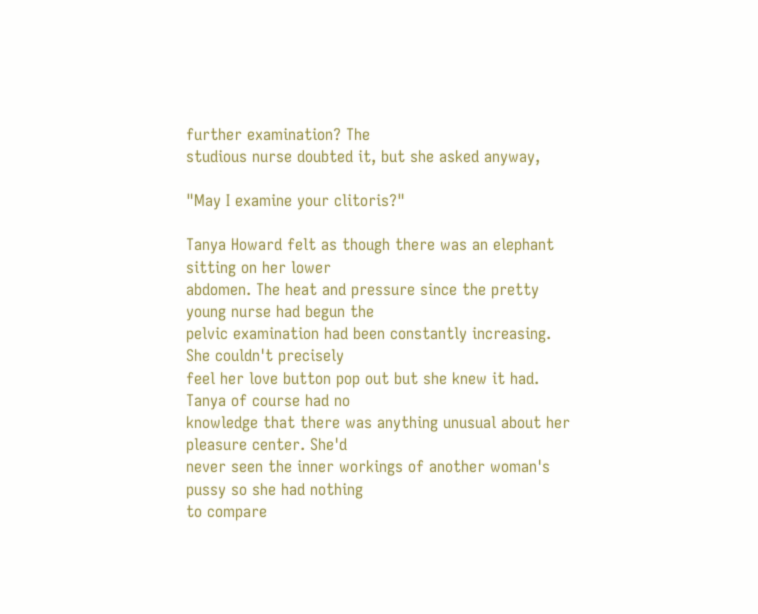further examination? The
studious nurse doubted it, but she asked anyway,

"May I examine your clitoris?"

Tanya Howard felt as though there was an elephant sitting on her lower
abdomen. The heat and pressure since the pretty young nurse had begun the
pelvic examination had been constantly increasing. She couldn't precisely
feel her love button pop out but she knew it had. Tanya of course had no
knowledge that there was anything unusual about her pleasure center. She'd
never seen the inner workings of another woman's pussy so she had nothing
to compare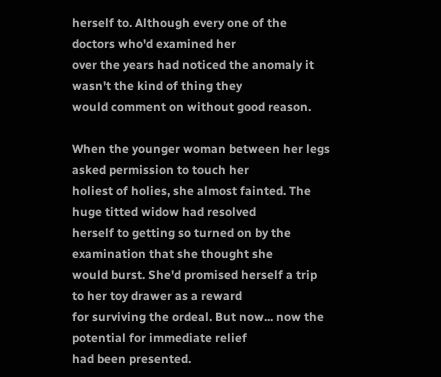herself to. Although every one of the doctors who'd examined her
over the years had noticed the anomaly it wasn't the kind of thing they
would comment on without good reason.

When the younger woman between her legs asked permission to touch her
holiest of holies, she almost fainted. The huge titted widow had resolved
herself to getting so turned on by the examination that she thought she
would burst. She'd promised herself a trip to her toy drawer as a reward
for surviving the ordeal. But now... now the potential for immediate relief
had been presented.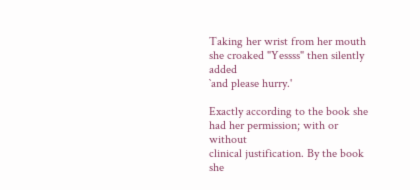Taking her wrist from her mouth she croaked "Yessss" then silently added
`and please hurry.'

Exactly according to the book she had her permission; with or without
clinical justification. By the book she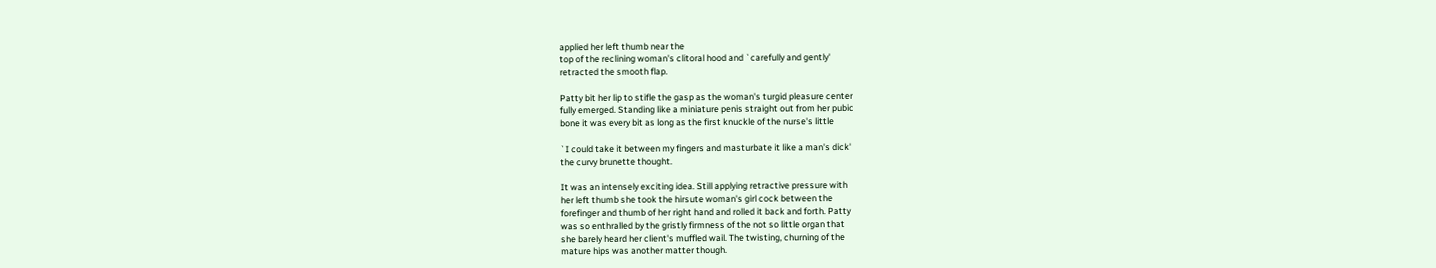applied her left thumb near the
top of the reclining woman's clitoral hood and `carefully and gently'
retracted the smooth flap.

Patty bit her lip to stifle the gasp as the woman's turgid pleasure center
fully emerged. Standing like a miniature penis straight out from her pubic
bone it was every bit as long as the first knuckle of the nurse's little

`I could take it between my fingers and masturbate it like a man's dick'
the curvy brunette thought.

It was an intensely exciting idea. Still applying retractive pressure with
her left thumb she took the hirsute woman's girl cock between the
forefinger and thumb of her right hand and rolled it back and forth. Patty
was so enthralled by the gristly firmness of the not so little organ that
she barely heard her client's muffled wail. The twisting, churning of the
mature hips was another matter though.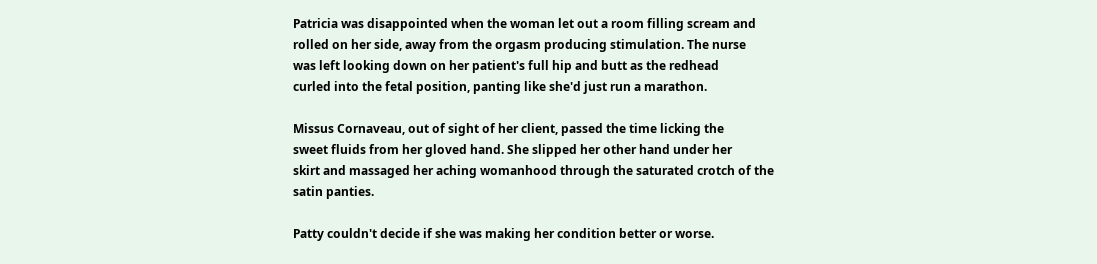Patricia was disappointed when the woman let out a room filling scream and
rolled on her side, away from the orgasm producing stimulation. The nurse
was left looking down on her patient's full hip and butt as the redhead
curled into the fetal position, panting like she'd just run a marathon.

Missus Cornaveau, out of sight of her client, passed the time licking the
sweet fluids from her gloved hand. She slipped her other hand under her
skirt and massaged her aching womanhood through the saturated crotch of the
satin panties.

Patty couldn't decide if she was making her condition better or worse.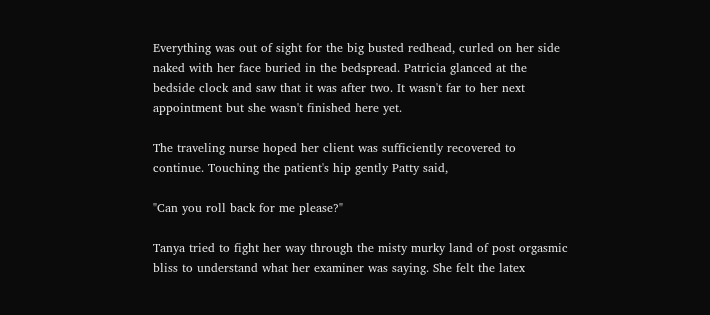Everything was out of sight for the big busted redhead, curled on her side
naked with her face buried in the bedspread. Patricia glanced at the
bedside clock and saw that it was after two. It wasn't far to her next
appointment but she wasn't finished here yet.

The traveling nurse hoped her client was sufficiently recovered to
continue. Touching the patient's hip gently Patty said,

"Can you roll back for me please?"

Tanya tried to fight her way through the misty murky land of post orgasmic
bliss to understand what her examiner was saying. She felt the latex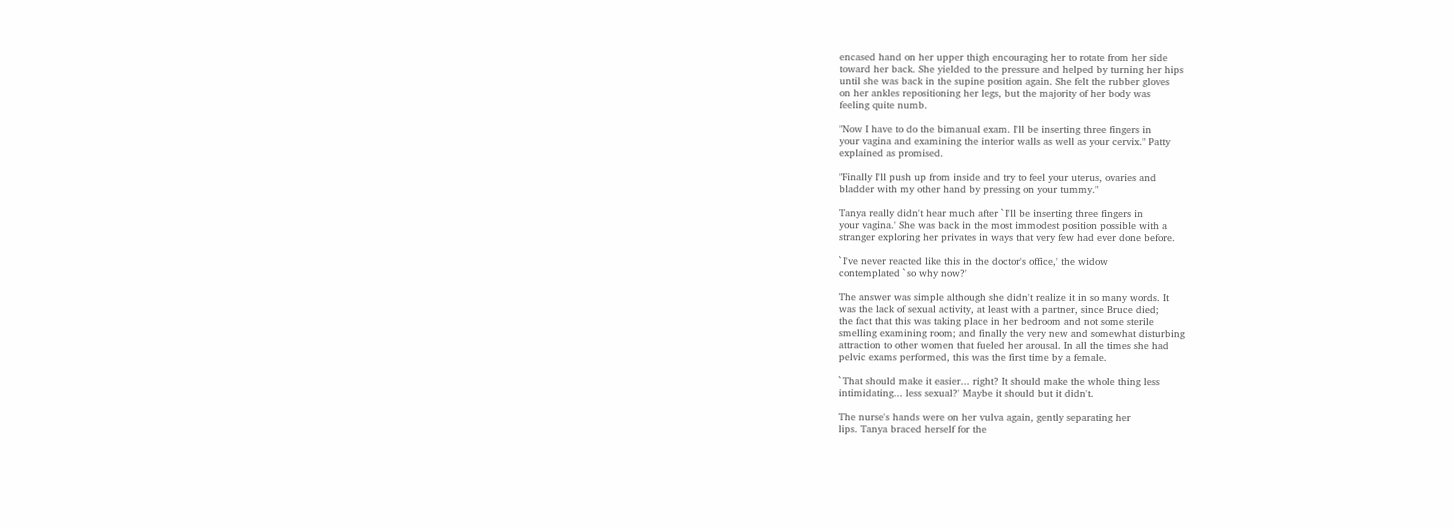encased hand on her upper thigh encouraging her to rotate from her side
toward her back. She yielded to the pressure and helped by turning her hips
until she was back in the supine position again. She felt the rubber gloves
on her ankles repositioning her legs, but the majority of her body was
feeling quite numb.

"Now I have to do the bimanual exam. I'll be inserting three fingers in
your vagina and examining the interior walls as well as your cervix." Patty
explained as promised.

"Finally I'll push up from inside and try to feel your uterus, ovaries and
bladder with my other hand by pressing on your tummy."

Tanya really didn't hear much after `I'll be inserting three fingers in
your vagina.' She was back in the most immodest position possible with a
stranger exploring her privates in ways that very few had ever done before.

`I've never reacted like this in the doctor's office,' the widow
contemplated `so why now?'

The answer was simple although she didn't realize it in so many words. It
was the lack of sexual activity, at least with a partner, since Bruce died;
the fact that this was taking place in her bedroom and not some sterile
smelling examining room; and finally the very new and somewhat disturbing
attraction to other women that fueled her arousal. In all the times she had
pelvic exams performed, this was the first time by a female.

`That should make it easier... right? It should make the whole thing less
intimidating... less sexual?' Maybe it should but it didn't.

The nurse's hands were on her vulva again, gently separating her
lips. Tanya braced herself for the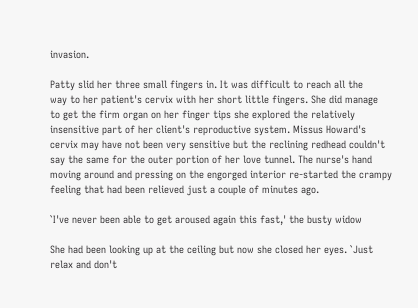invasion.

Patty slid her three small fingers in. It was difficult to reach all the
way to her patient's cervix with her short little fingers. She did manage
to get the firm organ on her finger tips she explored the relatively
insensitive part of her client's reproductive system. Missus Howard's
cervix may have not been very sensitive but the reclining redhead couldn't
say the same for the outer portion of her love tunnel. The nurse's hand
moving around and pressing on the engorged interior re-started the crampy
feeling that had been relieved just a couple of minutes ago.

`I've never been able to get aroused again this fast,' the busty widow

She had been looking up at the ceiling but now she closed her eyes. `Just
relax and don't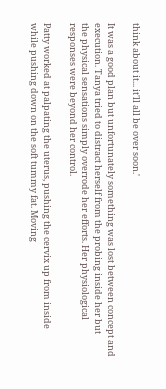think about it... it'll all be over soon.'

It was a good plan but unfortunately something was lost between concept and
execution. Tanya tried to distract herself from the probing inside her but
the physical sensations simply overrode her efforts. Her physiological
responses were beyond her control.

Patty worked at palpating the uterus, pushing the cervix up from inside
while pushing down on the soft tummy fat. Moving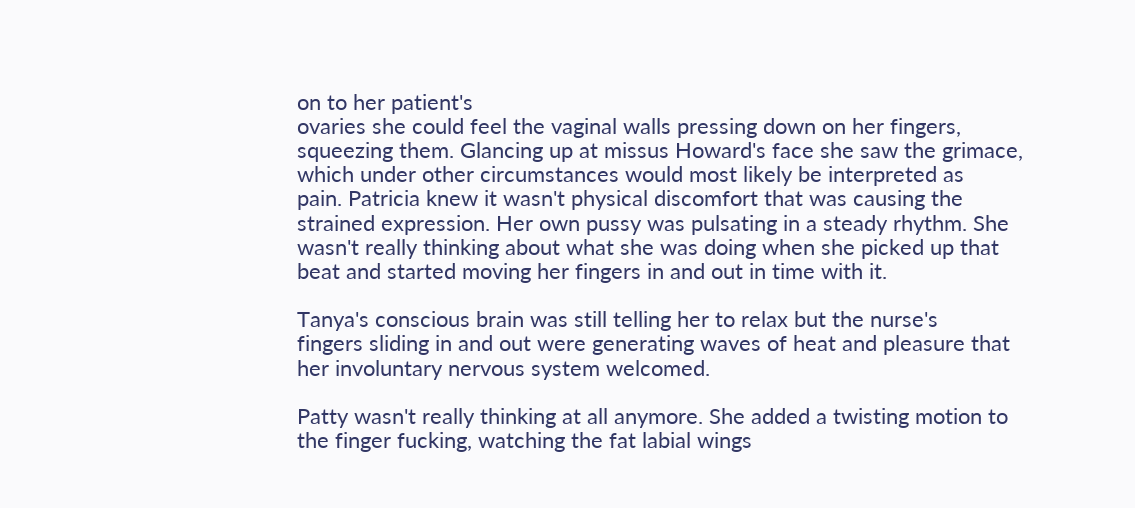on to her patient's
ovaries she could feel the vaginal walls pressing down on her fingers,
squeezing them. Glancing up at missus Howard's face she saw the grimace,
which under other circumstances would most likely be interpreted as
pain. Patricia knew it wasn't physical discomfort that was causing the
strained expression. Her own pussy was pulsating in a steady rhythm. She
wasn't really thinking about what she was doing when she picked up that
beat and started moving her fingers in and out in time with it.

Tanya's conscious brain was still telling her to relax but the nurse's
fingers sliding in and out were generating waves of heat and pleasure that
her involuntary nervous system welcomed.

Patty wasn't really thinking at all anymore. She added a twisting motion to
the finger fucking, watching the fat labial wings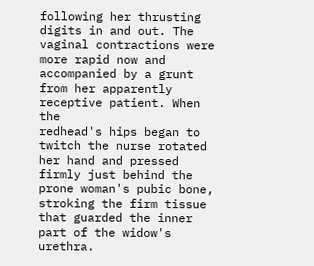following her thrusting
digits in and out. The vaginal contractions were more rapid now and
accompanied by a grunt from her apparently receptive patient. When the
redhead's hips began to twitch the nurse rotated her hand and pressed
firmly just behind the prone woman's pubic bone, stroking the firm tissue
that guarded the inner part of the widow's urethra.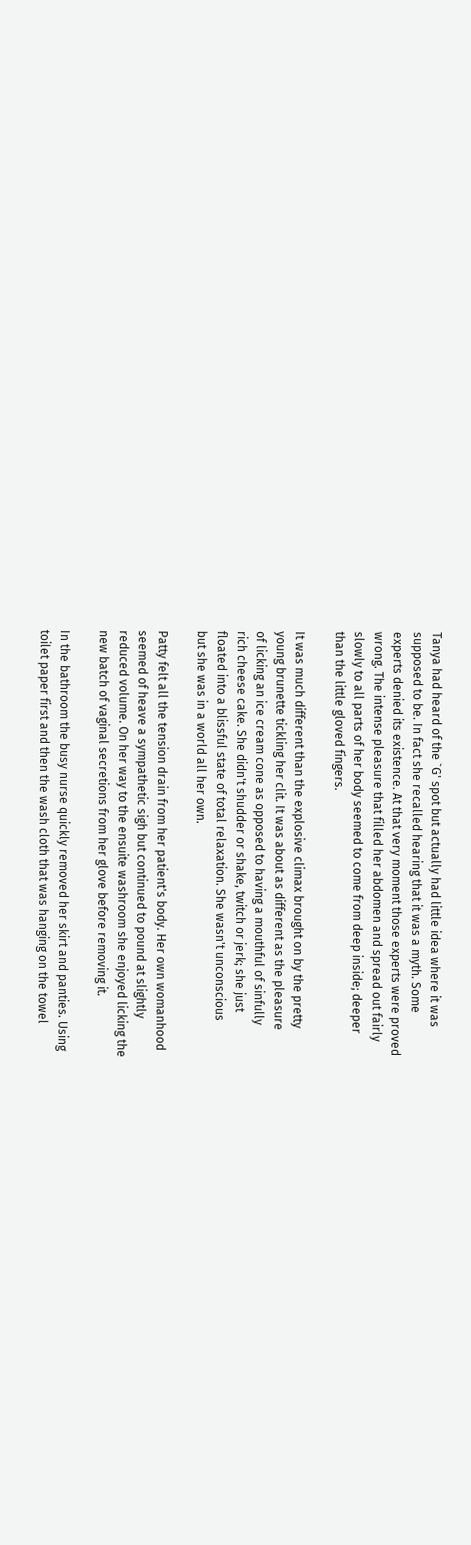Tanya had heard of the `G' spot but actually had little idea where it was
supposed to be. In fact she recalled hearing that it was a myth. Some
experts denied its existence. At that very moment those experts were proved
wrong. The intense pleasure that filled her abdomen and spread out fairly
slowly to all parts of her body seemed to come from deep inside; deeper
than the little gloved fingers.

It was much different than the explosive climax brought on by the pretty
young brunette tickling her clit. It was about as different as the pleasure
of licking an ice cream cone as opposed to having a mouthful of sinfully
rich cheese cake. She didn't shudder or shake, twitch or jerk; she just
floated into a blissful state of total relaxation. She wasn't unconscious
but she was in a world all her own.

Patty felt all the tension drain from her patient's body. Her own womanhood
seemed of heave a sympathetic sigh but continued to pound at slightly
reduced volume. On her way to the ensuite washroom she enjoyed licking the
new batch of vaginal secretions from her glove before removing it.

In the bathroom the busy nurse quickly removed her skirt and panties. Using
toilet paper first and then the wash cloth that was hanging on the towel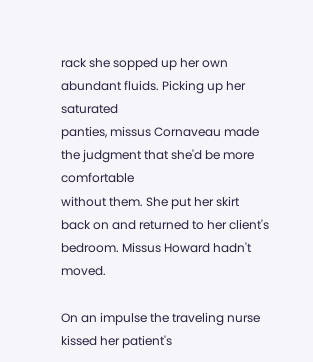rack she sopped up her own abundant fluids. Picking up her saturated
panties, missus Cornaveau made the judgment that she'd be more comfortable
without them. She put her skirt back on and returned to her client's
bedroom. Missus Howard hadn't moved.

On an impulse the traveling nurse kissed her patient's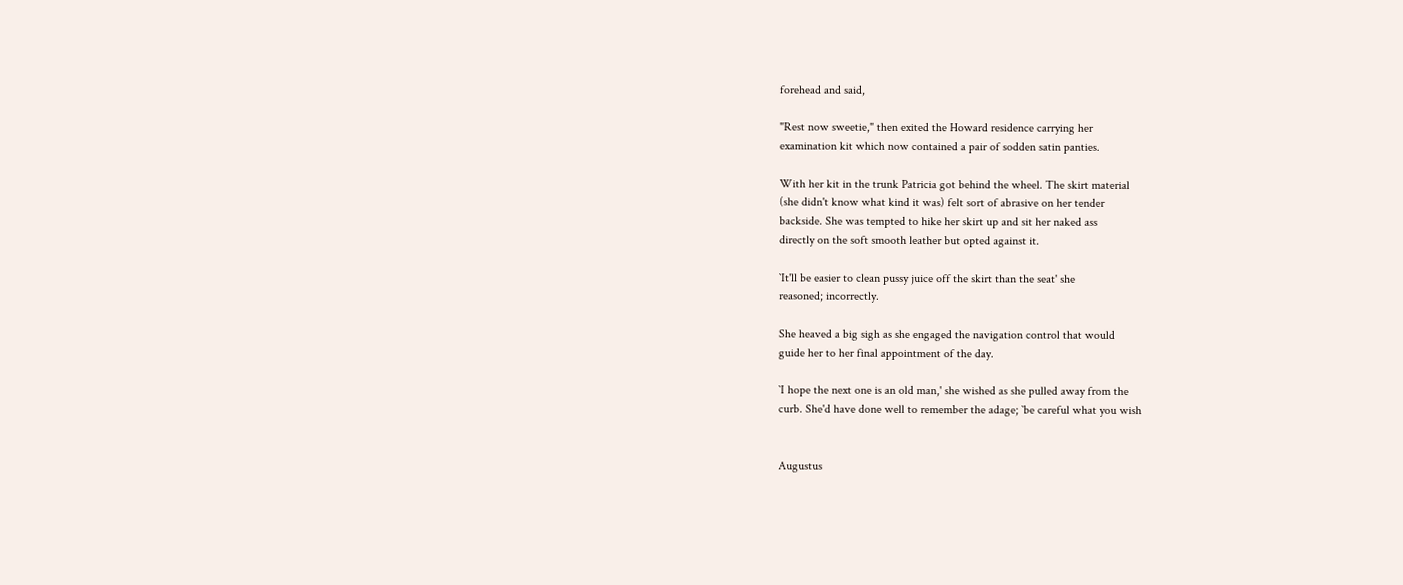forehead and said,

"Rest now sweetie," then exited the Howard residence carrying her
examination kit which now contained a pair of sodden satin panties.

With her kit in the trunk Patricia got behind the wheel. The skirt material
(she didn't know what kind it was) felt sort of abrasive on her tender
backside. She was tempted to hike her skirt up and sit her naked ass
directly on the soft smooth leather but opted against it.

`It'll be easier to clean pussy juice off the skirt than the seat' she
reasoned; incorrectly.

She heaved a big sigh as she engaged the navigation control that would
guide her to her final appointment of the day.

`I hope the next one is an old man,' she wished as she pulled away from the
curb. She'd have done well to remember the adage; `be careful what you wish


Augustus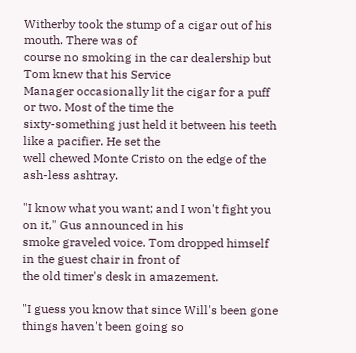Witherby took the stump of a cigar out of his mouth. There was of
course no smoking in the car dealership but Tom knew that his Service
Manager occasionally lit the cigar for a puff or two. Most of the time the
sixty-something just held it between his teeth like a pacifier. He set the
well chewed Monte Cristo on the edge of the ash-less ashtray.

"I know what you want; and I won't fight you on it," Gus announced in his
smoke graveled voice. Tom dropped himself in the guest chair in front of
the old timer's desk in amazement.

"I guess you know that since Will's been gone things haven't been going so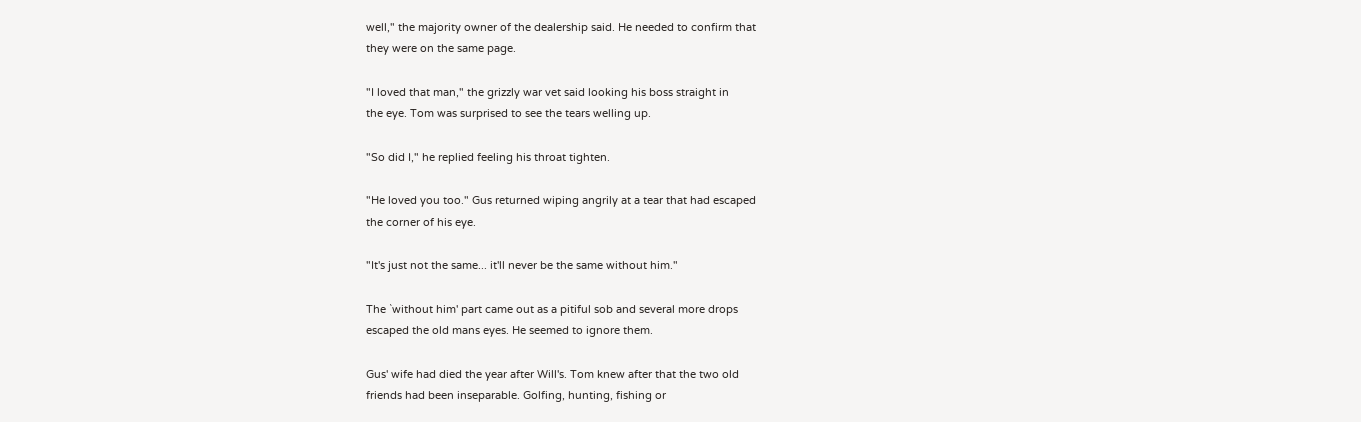well," the majority owner of the dealership said. He needed to confirm that
they were on the same page.

"I loved that man," the grizzly war vet said looking his boss straight in
the eye. Tom was surprised to see the tears welling up.

"So did I," he replied feeling his throat tighten.

"He loved you too." Gus returned wiping angrily at a tear that had escaped
the corner of his eye.

"It's just not the same... it'll never be the same without him."

The `without him' part came out as a pitiful sob and several more drops
escaped the old mans eyes. He seemed to ignore them.

Gus' wife had died the year after Will's. Tom knew after that the two old
friends had been inseparable. Golfing, hunting, fishing or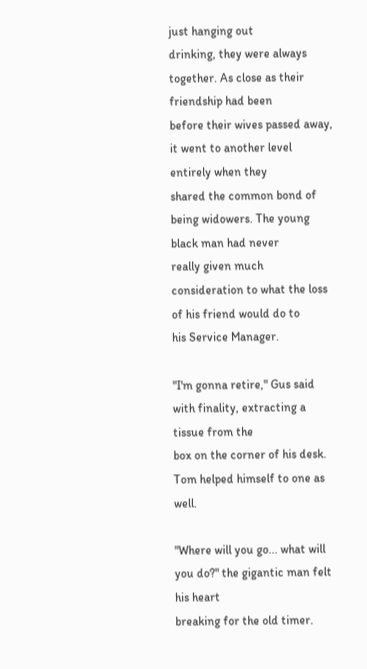just hanging out
drinking, they were always together. As close as their friendship had been
before their wives passed away, it went to another level entirely when they
shared the common bond of being widowers. The young black man had never
really given much consideration to what the loss of his friend would do to
his Service Manager.

"I'm gonna retire," Gus said with finality, extracting a tissue from the
box on the corner of his desk. Tom helped himself to one as well.

"Where will you go... what will you do?" the gigantic man felt his heart
breaking for the old timer.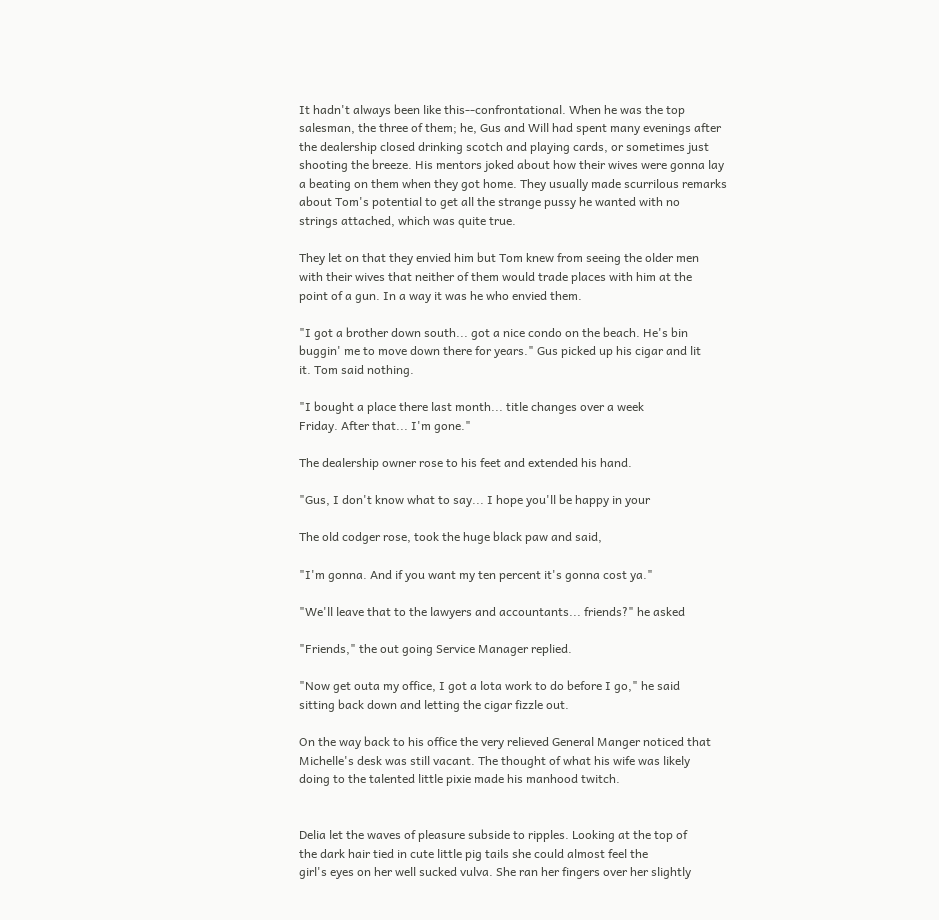It hadn't always been like this--confrontational. When he was the top
salesman, the three of them; he, Gus and Will had spent many evenings after
the dealership closed drinking scotch and playing cards, or sometimes just
shooting the breeze. His mentors joked about how their wives were gonna lay
a beating on them when they got home. They usually made scurrilous remarks
about Tom's potential to get all the strange pussy he wanted with no
strings attached, which was quite true.

They let on that they envied him but Tom knew from seeing the older men
with their wives that neither of them would trade places with him at the
point of a gun. In a way it was he who envied them.

"I got a brother down south... got a nice condo on the beach. He's bin
buggin' me to move down there for years." Gus picked up his cigar and lit
it. Tom said nothing.

"I bought a place there last month... title changes over a week
Friday. After that... I'm gone."

The dealership owner rose to his feet and extended his hand.

"Gus, I don't know what to say... I hope you'll be happy in your

The old codger rose, took the huge black paw and said,

"I'm gonna. And if you want my ten percent it's gonna cost ya."

"We'll leave that to the lawyers and accountants... friends?" he asked

"Friends," the out going Service Manager replied.

"Now get outa my office, I got a lota work to do before I go," he said
sitting back down and letting the cigar fizzle out.

On the way back to his office the very relieved General Manger noticed that
Michelle's desk was still vacant. The thought of what his wife was likely
doing to the talented little pixie made his manhood twitch.


Delia let the waves of pleasure subside to ripples. Looking at the top of
the dark hair tied in cute little pig tails she could almost feel the
girl's eyes on her well sucked vulva. She ran her fingers over her slightly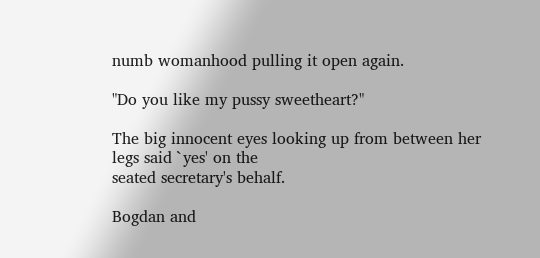numb womanhood pulling it open again.

"Do you like my pussy sweetheart?"

The big innocent eyes looking up from between her legs said `yes' on the
seated secretary's behalf.

Bogdan and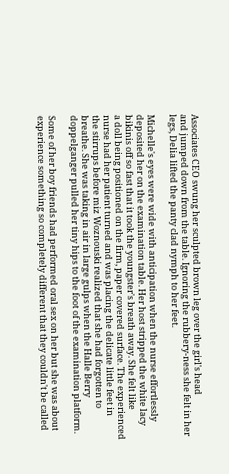Associates CEO swung her sculpted brown leg over the girl's head
and jumped down from the table. Ignoring the rubbery-ness she felt in her
legs, Delia lifted the panty clad nymph to her feet.

Michelle's eyes were wide with anticipation when the nurse effortlessly
deposited her on the examination table. Her host stripped the white lacy
bikinis off so fast that it took the youngster's breath away. She felt like
a doll being positioned on the firm, paper covered surface. The experienced
nurse had her patient turned and was placing the delicate little feet in
the stirrups before miz Woznouski realized that she had forgotten to
breathe. She was taking in air in large gulps when the Halle Berry
doppelganger pulled her tiny hips to the foot of the examination platform.

Some of her boy friends had performed oral sex on her but she was about
experience something so completely different that they couldn't be called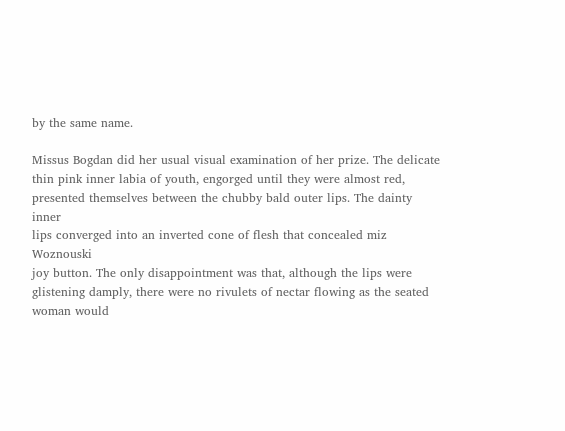by the same name.

Missus Bogdan did her usual visual examination of her prize. The delicate
thin pink inner labia of youth, engorged until they were almost red,
presented themselves between the chubby bald outer lips. The dainty inner
lips converged into an inverted cone of flesh that concealed miz Woznouski
joy button. The only disappointment was that, although the lips were
glistening damply, there were no rivulets of nectar flowing as the seated
woman would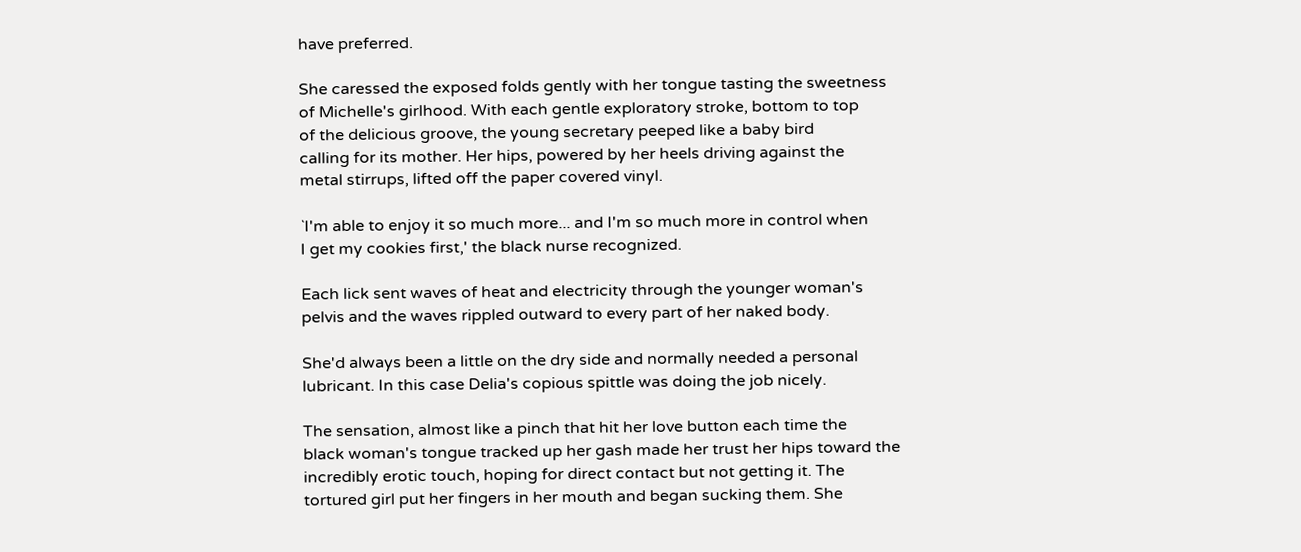have preferred.

She caressed the exposed folds gently with her tongue tasting the sweetness
of Michelle's girlhood. With each gentle exploratory stroke, bottom to top
of the delicious groove, the young secretary peeped like a baby bird
calling for its mother. Her hips, powered by her heels driving against the
metal stirrups, lifted off the paper covered vinyl.

`I'm able to enjoy it so much more... and I'm so much more in control when
I get my cookies first,' the black nurse recognized.

Each lick sent waves of heat and electricity through the younger woman's
pelvis and the waves rippled outward to every part of her naked body.

She'd always been a little on the dry side and normally needed a personal
lubricant. In this case Delia's copious spittle was doing the job nicely.

The sensation, almost like a pinch that hit her love button each time the
black woman's tongue tracked up her gash made her trust her hips toward the
incredibly erotic touch, hoping for direct contact but not getting it. The
tortured girl put her fingers in her mouth and began sucking them. She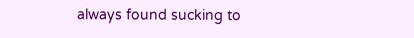always found sucking to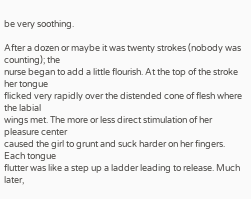be very soothing.

After a dozen or maybe it was twenty strokes (nobody was counting); the
nurse began to add a little flourish. At the top of the stroke her tongue
flicked very rapidly over the distended cone of flesh where the labial
wings met. The more or less direct stimulation of her pleasure center
caused the girl to grunt and suck harder on her fingers. Each tongue
flutter was like a step up a ladder leading to release. Much later,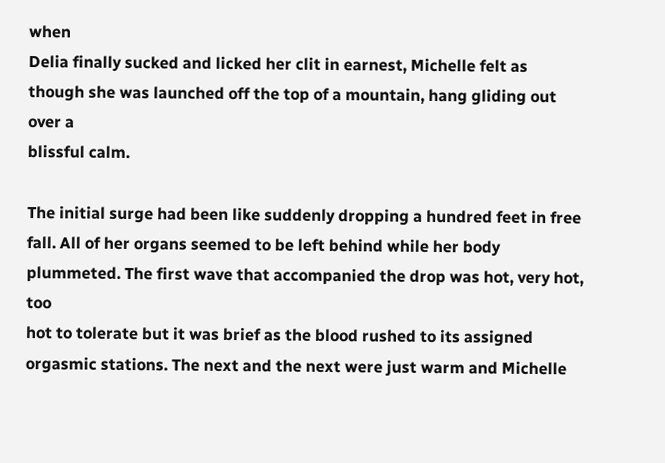when
Delia finally sucked and licked her clit in earnest, Michelle felt as
though she was launched off the top of a mountain, hang gliding out over a
blissful calm.

The initial surge had been like suddenly dropping a hundred feet in free
fall. All of her organs seemed to be left behind while her body
plummeted. The first wave that accompanied the drop was hot, very hot, too
hot to tolerate but it was brief as the blood rushed to its assigned
orgasmic stations. The next and the next were just warm and Michelle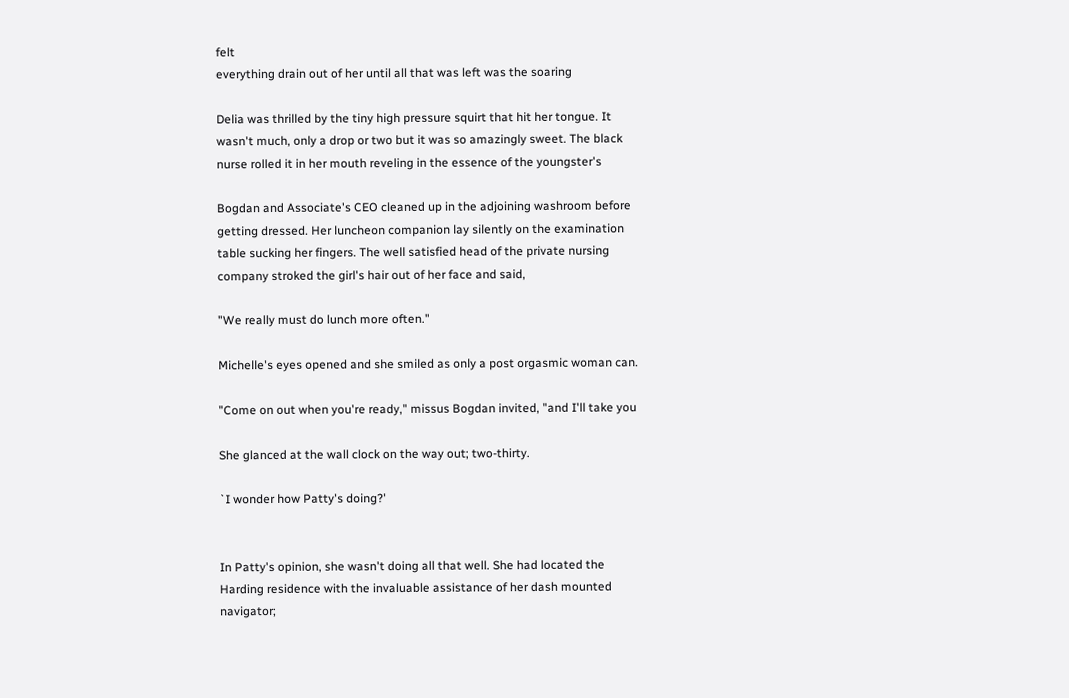felt
everything drain out of her until all that was left was the soaring

Delia was thrilled by the tiny high pressure squirt that hit her tongue. It
wasn't much, only a drop or two but it was so amazingly sweet. The black
nurse rolled it in her mouth reveling in the essence of the youngster's

Bogdan and Associate's CEO cleaned up in the adjoining washroom before
getting dressed. Her luncheon companion lay silently on the examination
table sucking her fingers. The well satisfied head of the private nursing
company stroked the girl's hair out of her face and said,

"We really must do lunch more often."

Michelle's eyes opened and she smiled as only a post orgasmic woman can.

"Come on out when you're ready," missus Bogdan invited, "and I'll take you

She glanced at the wall clock on the way out; two-thirty.

`I wonder how Patty's doing?'


In Patty's opinion, she wasn't doing all that well. She had located the
Harding residence with the invaluable assistance of her dash mounted
navigator;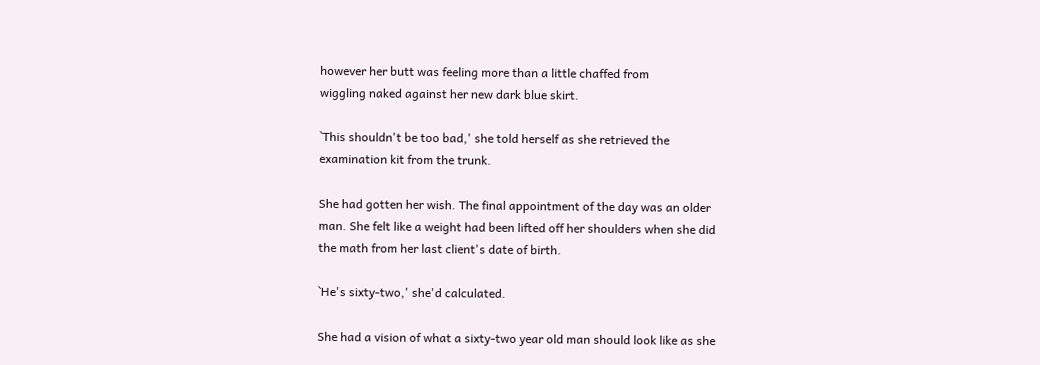however her butt was feeling more than a little chaffed from
wiggling naked against her new dark blue skirt.

`This shouldn't be too bad,' she told herself as she retrieved the
examination kit from the trunk.

She had gotten her wish. The final appointment of the day was an older
man. She felt like a weight had been lifted off her shoulders when she did
the math from her last client's date of birth.

`He's sixty-two,' she'd calculated.

She had a vision of what a sixty-two year old man should look like as she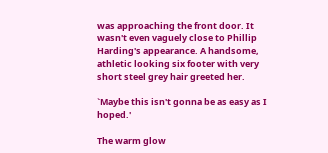was approaching the front door. It wasn't even vaguely close to Phillip
Harding's appearance. A handsome, athletic looking six footer with very
short steel grey hair greeted her.

`Maybe this isn't gonna be as easy as I hoped.'

The warm glow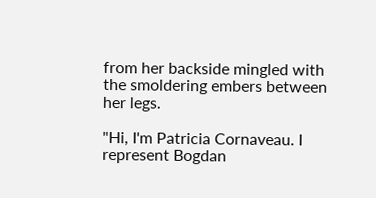from her backside mingled with the smoldering embers between
her legs.

"Hi, I'm Patricia Cornaveau. I represent Bogdan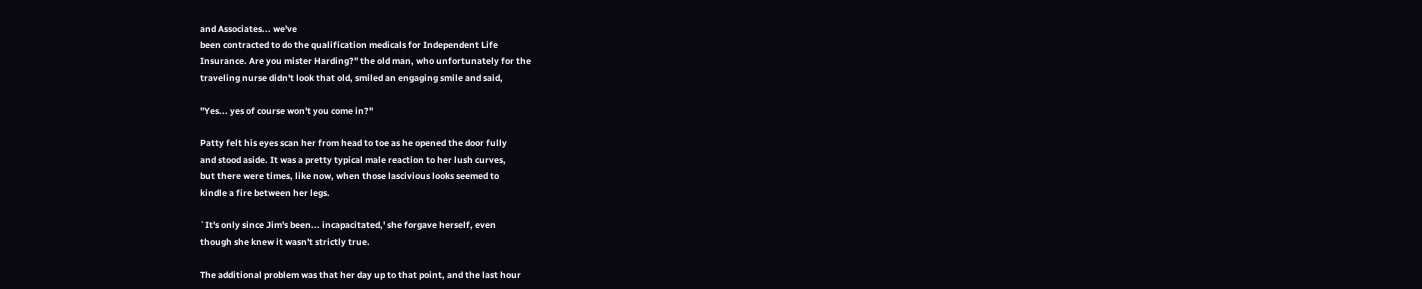and Associates... we've
been contracted to do the qualification medicals for Independent Life
Insurance. Are you mister Harding?" the old man, who unfortunately for the
traveling nurse didn't look that old, smiled an engaging smile and said,

"Yes... yes of course won't you come in?"

Patty felt his eyes scan her from head to toe as he opened the door fully
and stood aside. It was a pretty typical male reaction to her lush curves,
but there were times, like now, when those lascivious looks seemed to
kindle a fire between her legs.

`It's only since Jim's been... incapacitated,' she forgave herself, even
though she knew it wasn't strictly true.

The additional problem was that her day up to that point, and the last hour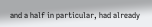and a half in particular, had already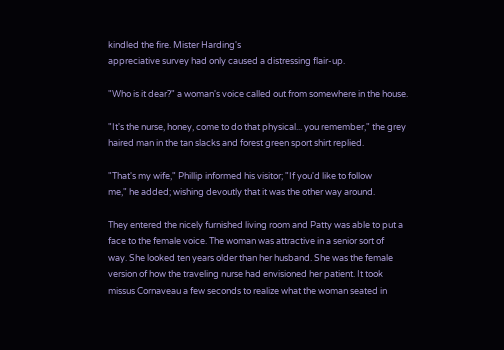kindled the fire. Mister Harding's
appreciative survey had only caused a distressing flair-up.

"Who is it dear?" a woman's voice called out from somewhere in the house.

"It's the nurse, honey, come to do that physical... you remember," the grey
haired man in the tan slacks and forest green sport shirt replied.

"That's my wife," Phillip informed his visitor; "If you'd like to follow
me," he added; wishing devoutly that it was the other way around.

They entered the nicely furnished living room and Patty was able to put a
face to the female voice. The woman was attractive in a senior sort of
way. She looked ten years older than her husband. She was the female
version of how the traveling nurse had envisioned her patient. It took
missus Cornaveau a few seconds to realize what the woman seated in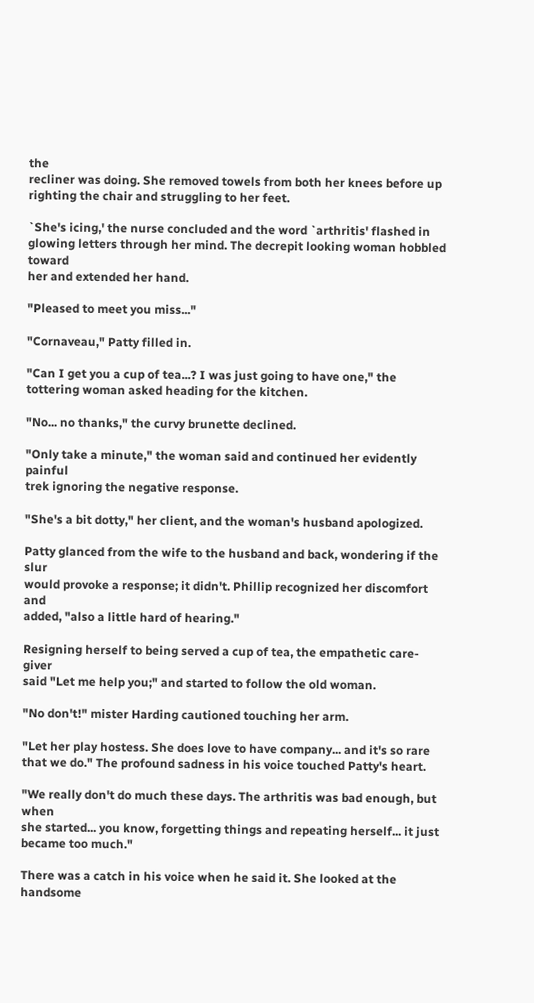the
recliner was doing. She removed towels from both her knees before up
righting the chair and struggling to her feet.

`She's icing,' the nurse concluded and the word `arthritis' flashed in
glowing letters through her mind. The decrepit looking woman hobbled toward
her and extended her hand.

"Pleased to meet you miss..."

"Cornaveau," Patty filled in.

"Can I get you a cup of tea...? I was just going to have one," the
tottering woman asked heading for the kitchen.

"No... no thanks," the curvy brunette declined.

"Only take a minute," the woman said and continued her evidently painful
trek ignoring the negative response.

"She's a bit dotty," her client, and the woman's husband apologized.

Patty glanced from the wife to the husband and back, wondering if the slur
would provoke a response; it didn't. Phillip recognized her discomfort and
added, "also a little hard of hearing."

Resigning herself to being served a cup of tea, the empathetic care-giver
said "Let me help you;" and started to follow the old woman.

"No don't!" mister Harding cautioned touching her arm.

"Let her play hostess. She does love to have company... and it's so rare
that we do." The profound sadness in his voice touched Patty's heart.

"We really don't do much these days. The arthritis was bad enough, but when
she started... you know, forgetting things and repeating herself... it just
became too much."

There was a catch in his voice when he said it. She looked at the handsome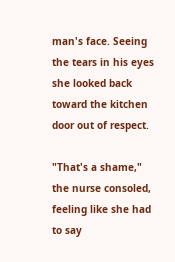man's face. Seeing the tears in his eyes she looked back toward the kitchen
door out of respect.

"That's a shame," the nurse consoled, feeling like she had to say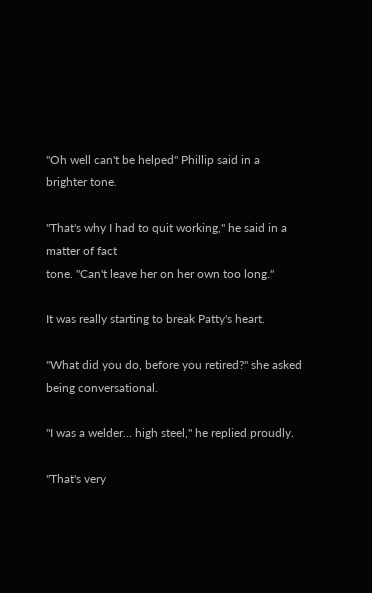"Oh well can't be helped" Phillip said in a brighter tone.

"That's why I had to quit working," he said in a matter of fact
tone. "Can't leave her on her own too long."

It was really starting to break Patty's heart.

"What did you do, before you retired?" she asked being conversational.

"I was a welder... high steel," he replied proudly.

"That's very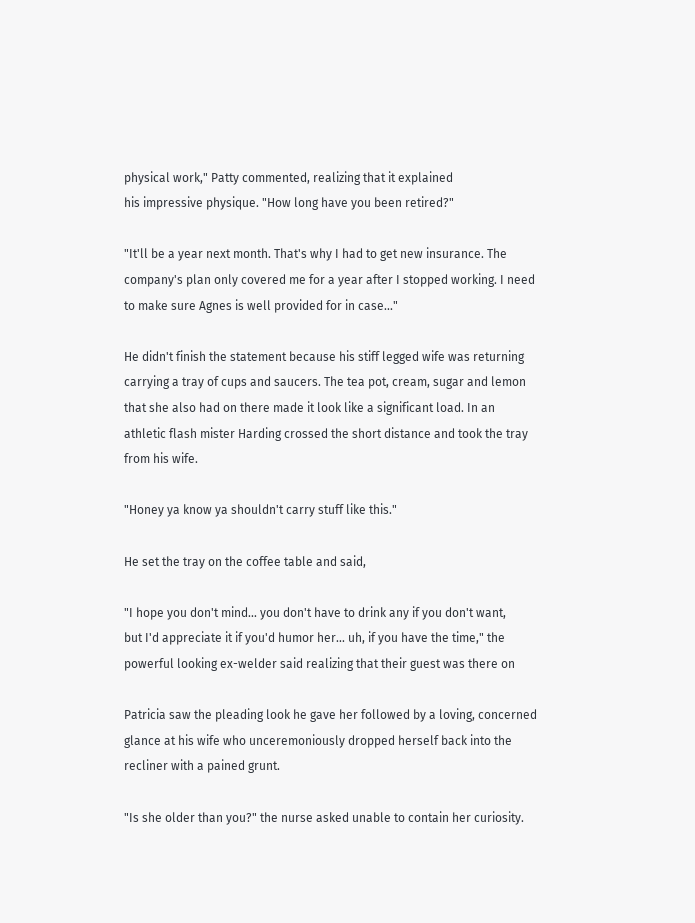physical work," Patty commented, realizing that it explained
his impressive physique. "How long have you been retired?"

"It'll be a year next month. That's why I had to get new insurance. The
company's plan only covered me for a year after I stopped working. I need
to make sure Agnes is well provided for in case..."

He didn't finish the statement because his stiff legged wife was returning
carrying a tray of cups and saucers. The tea pot, cream, sugar and lemon
that she also had on there made it look like a significant load. In an
athletic flash mister Harding crossed the short distance and took the tray
from his wife.

"Honey ya know ya shouldn't carry stuff like this."

He set the tray on the coffee table and said,

"I hope you don't mind... you don't have to drink any if you don't want,
but I'd appreciate it if you'd humor her... uh, if you have the time," the
powerful looking ex-welder said realizing that their guest was there on

Patricia saw the pleading look he gave her followed by a loving, concerned
glance at his wife who unceremoniously dropped herself back into the
recliner with a pained grunt.

"Is she older than you?" the nurse asked unable to contain her curiosity.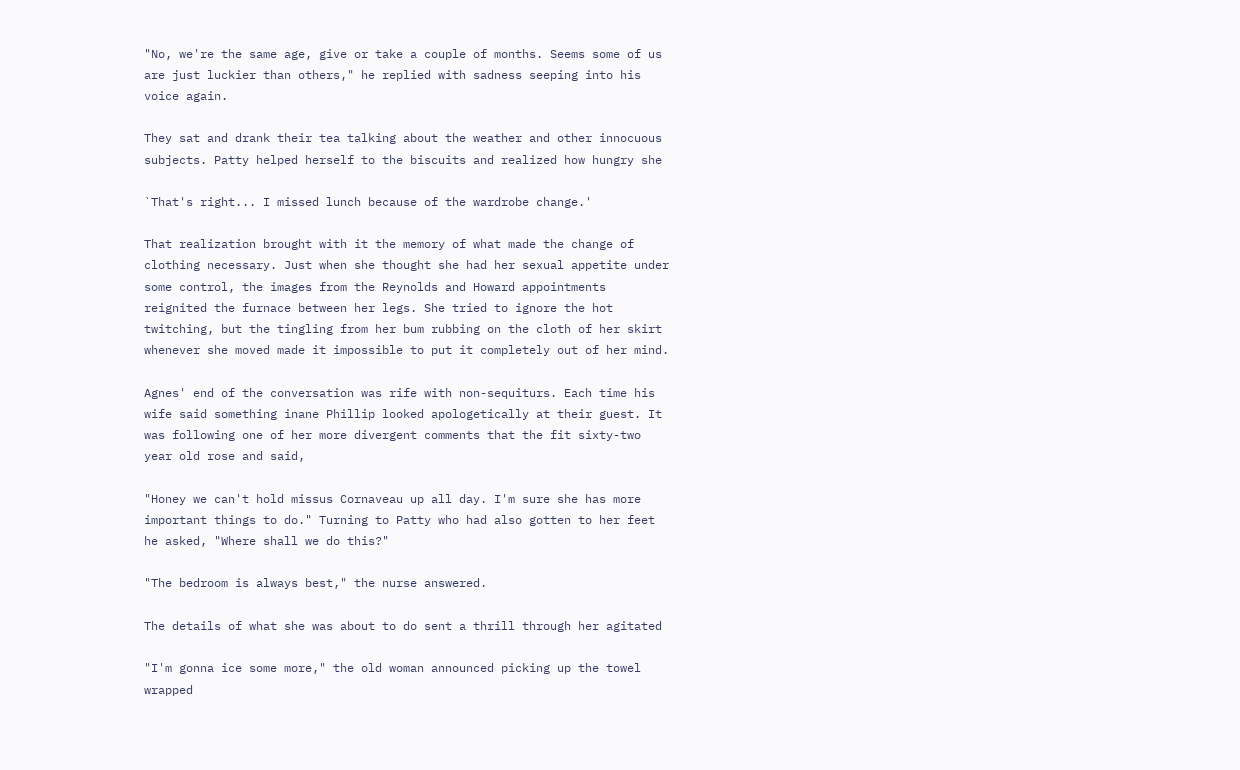"No, we're the same age, give or take a couple of months. Seems some of us
are just luckier than others," he replied with sadness seeping into his
voice again.

They sat and drank their tea talking about the weather and other innocuous
subjects. Patty helped herself to the biscuits and realized how hungry she

`That's right... I missed lunch because of the wardrobe change.'

That realization brought with it the memory of what made the change of
clothing necessary. Just when she thought she had her sexual appetite under
some control, the images from the Reynolds and Howard appointments
reignited the furnace between her legs. She tried to ignore the hot
twitching, but the tingling from her bum rubbing on the cloth of her skirt
whenever she moved made it impossible to put it completely out of her mind.

Agnes' end of the conversation was rife with non-sequiturs. Each time his
wife said something inane Phillip looked apologetically at their guest. It
was following one of her more divergent comments that the fit sixty-two
year old rose and said,

"Honey we can't hold missus Cornaveau up all day. I'm sure she has more
important things to do." Turning to Patty who had also gotten to her feet
he asked, "Where shall we do this?"

"The bedroom is always best," the nurse answered.

The details of what she was about to do sent a thrill through her agitated

"I'm gonna ice some more," the old woman announced picking up the towel
wrapped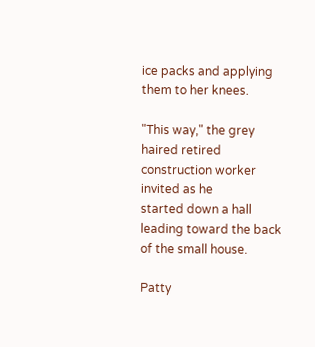ice packs and applying them to her knees.

"This way," the grey haired retired construction worker invited as he
started down a hall leading toward the back of the small house.

Patty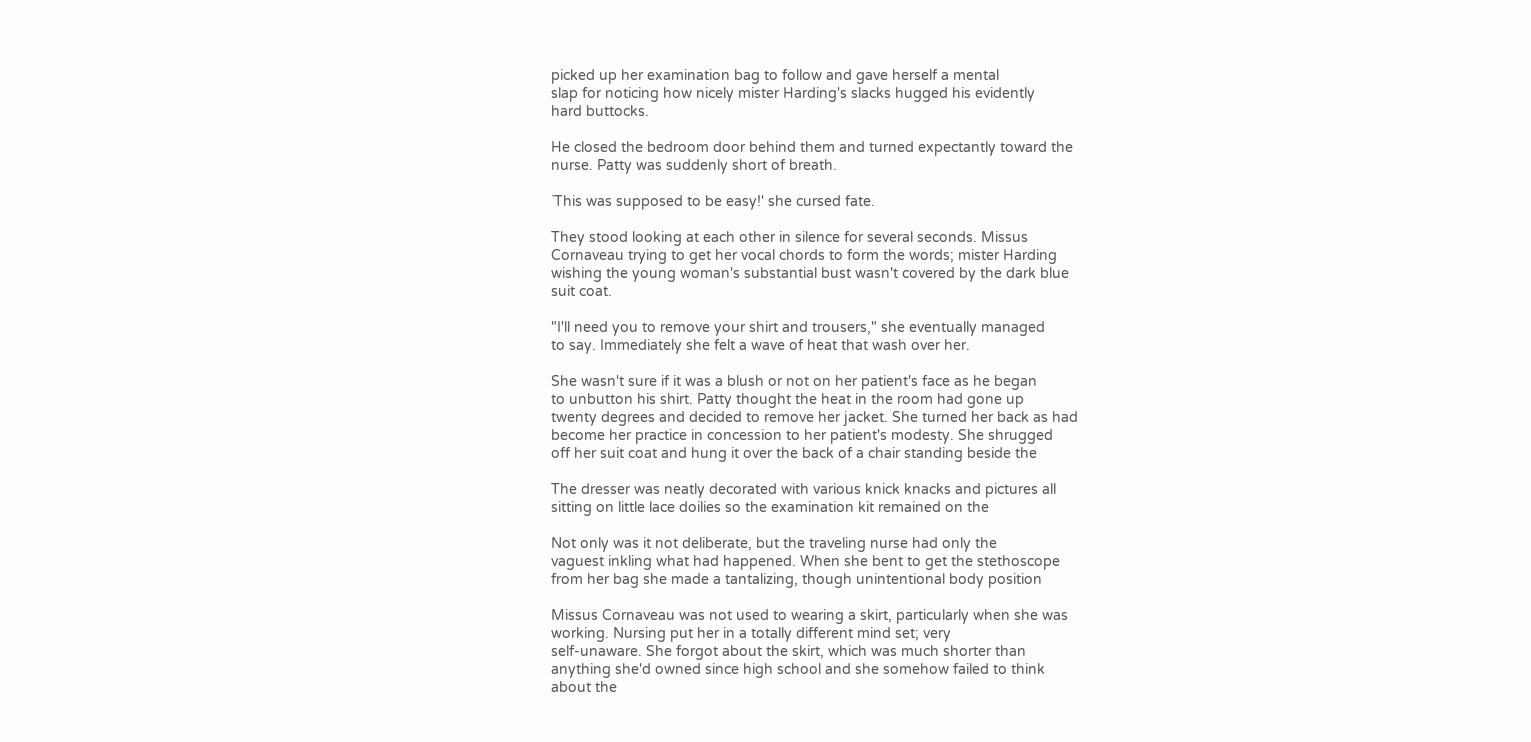picked up her examination bag to follow and gave herself a mental
slap for noticing how nicely mister Harding's slacks hugged his evidently
hard buttocks.

He closed the bedroom door behind them and turned expectantly toward the
nurse. Patty was suddenly short of breath.

`This was supposed to be easy!' she cursed fate.

They stood looking at each other in silence for several seconds. Missus
Cornaveau trying to get her vocal chords to form the words; mister Harding
wishing the young woman's substantial bust wasn't covered by the dark blue
suit coat.

"I'll need you to remove your shirt and trousers," she eventually managed
to say. Immediately she felt a wave of heat that wash over her.

She wasn't sure if it was a blush or not on her patient's face as he began
to unbutton his shirt. Patty thought the heat in the room had gone up
twenty degrees and decided to remove her jacket. She turned her back as had
become her practice in concession to her patient's modesty. She shrugged
off her suit coat and hung it over the back of a chair standing beside the

The dresser was neatly decorated with various knick knacks and pictures all
sitting on little lace doilies so the examination kit remained on the

Not only was it not deliberate, but the traveling nurse had only the
vaguest inkling what had happened. When she bent to get the stethoscope
from her bag she made a tantalizing, though unintentional body position

Missus Cornaveau was not used to wearing a skirt, particularly when she was
working. Nursing put her in a totally different mind set; very
self-unaware. She forgot about the skirt, which was much shorter than
anything she'd owned since high school and she somehow failed to think
about the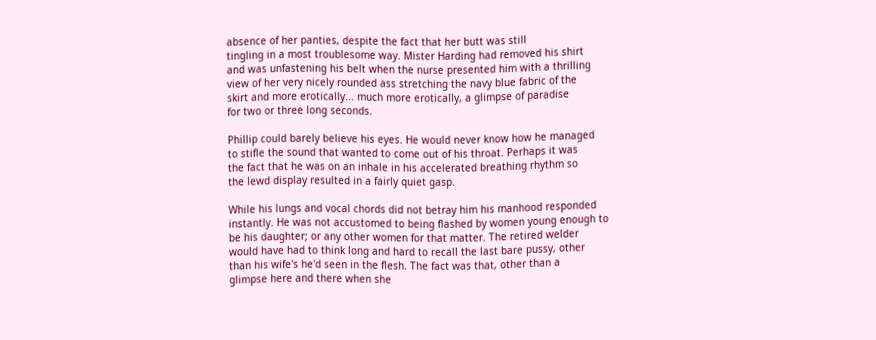absence of her panties, despite the fact that her butt was still
tingling in a most troublesome way. Mister Harding had removed his shirt
and was unfastening his belt when the nurse presented him with a thrilling
view of her very nicely rounded ass stretching the navy blue fabric of the
skirt and more erotically... much more erotically, a glimpse of paradise
for two or three long seconds.

Phillip could barely believe his eyes. He would never know how he managed
to stifle the sound that wanted to come out of his throat. Perhaps it was
the fact that he was on an inhale in his accelerated breathing rhythm so
the lewd display resulted in a fairly quiet gasp.

While his lungs and vocal chords did not betray him his manhood responded
instantly. He was not accustomed to being flashed by women young enough to
be his daughter; or any other women for that matter. The retired welder
would have had to think long and hard to recall the last bare pussy, other
than his wife's he'd seen in the flesh. The fact was that, other than a
glimpse here and there when she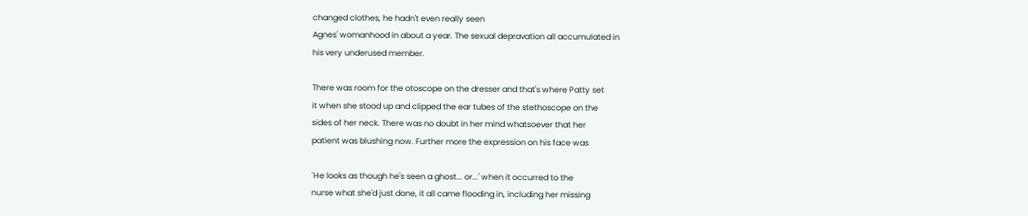changed clothes, he hadn't even really seen
Agnes' womanhood in about a year. The sexual depravation all accumulated in
his very underused member.

There was room for the otoscope on the dresser and that's where Patty set
it when she stood up and clipped the ear tubes of the stethoscope on the
sides of her neck. There was no doubt in her mind whatsoever that her
patient was blushing now. Further more the expression on his face was

`He looks as though he's seen a ghost... or...' when it occurred to the
nurse what she'd just done, it all came flooding in, including her missing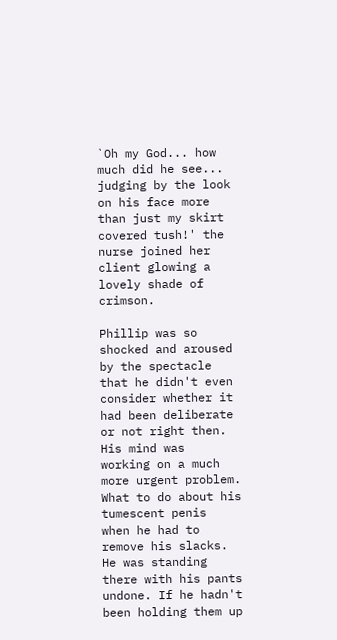`Oh my God... how much did he see... judging by the look on his face more
than just my skirt covered tush!' the nurse joined her client glowing a
lovely shade of crimson.

Phillip was so shocked and aroused by the spectacle that he didn't even
consider whether it had been deliberate or not right then. His mind was
working on a much more urgent problem. What to do about his tumescent penis
when he had to remove his slacks. He was standing there with his pants
undone. If he hadn't been holding them up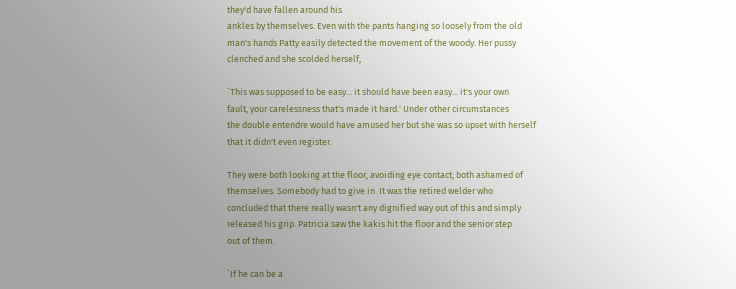they'd have fallen around his
ankles by themselves. Even with the pants hanging so loosely from the old
man's hands Patty easily detected the movement of the woody. Her pussy
clenched and she scolded herself,

`This was supposed to be easy... it should have been easy... it's your own
fault, your carelessness that's made it hard.' Under other circumstances
the double entendre would have amused her but she was so upset with herself
that it didn't even register.

They were both looking at the floor, avoiding eye contact; both ashamed of
themselves. Somebody had to give in. It was the retired welder who
concluded that there really wasn't any dignified way out of this and simply
released his grip. Patricia saw the kakis hit the floor and the senior step
out of them.

`If he can be a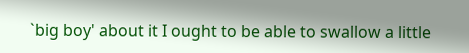`big boy' about it I ought to be able to swallow a little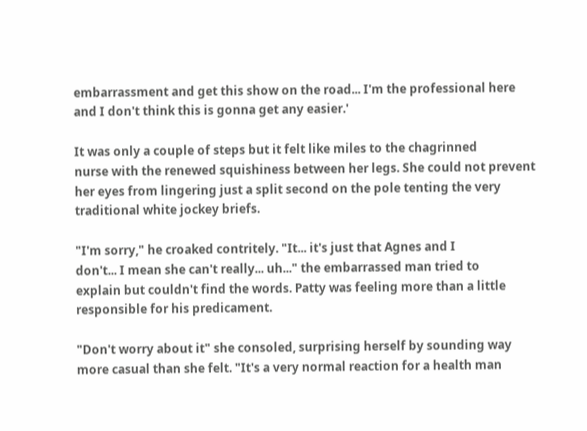embarrassment and get this show on the road... I'm the professional here
and I don't think this is gonna get any easier.'

It was only a couple of steps but it felt like miles to the chagrinned
nurse with the renewed squishiness between her legs. She could not prevent
her eyes from lingering just a split second on the pole tenting the very
traditional white jockey briefs.

"I'm sorry," he croaked contritely. "It... it's just that Agnes and I
don't... I mean she can't really... uh..." the embarrassed man tried to
explain but couldn't find the words. Patty was feeling more than a little
responsible for his predicament.

"Don't worry about it" she consoled, surprising herself by sounding way
more casual than she felt. "It's a very normal reaction for a health man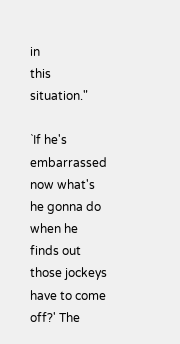in
this situation."

`If he's embarrassed now what's he gonna do when he finds out those jockeys
have to come off?' The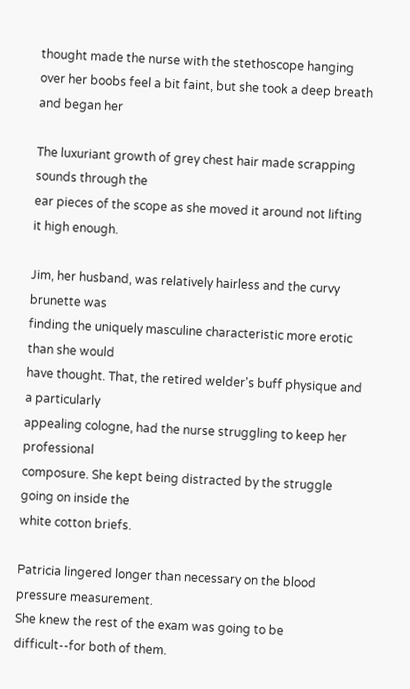thought made the nurse with the stethoscope hanging
over her boobs feel a bit faint, but she took a deep breath and began her

The luxuriant growth of grey chest hair made scrapping sounds through the
ear pieces of the scope as she moved it around not lifting it high enough.

Jim, her husband, was relatively hairless and the curvy brunette was
finding the uniquely masculine characteristic more erotic than she would
have thought. That, the retired welder's buff physique and a particularly
appealing cologne, had the nurse struggling to keep her professional
composure. She kept being distracted by the struggle going on inside the
white cotton briefs.

Patricia lingered longer than necessary on the blood pressure measurement.
She knew the rest of the exam was going to be difficult--for both of them.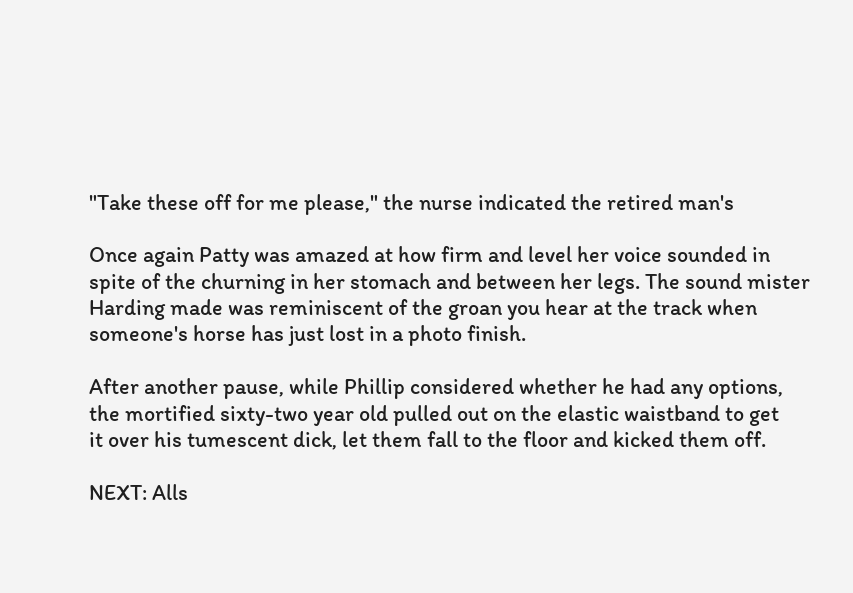"Take these off for me please," the nurse indicated the retired man's

Once again Patty was amazed at how firm and level her voice sounded in
spite of the churning in her stomach and between her legs. The sound mister
Harding made was reminiscent of the groan you hear at the track when
someone's horse has just lost in a photo finish.

After another pause, while Phillip considered whether he had any options,
the mortified sixty-two year old pulled out on the elastic waistband to get
it over his tumescent dick, let them fall to the floor and kicked them off.

NEXT: Alls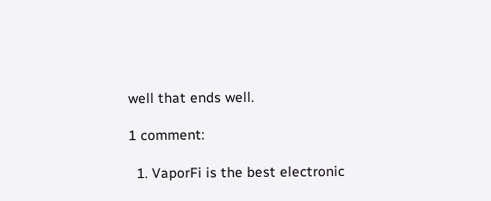well that ends well.

1 comment:

  1. VaporFi is the best electronic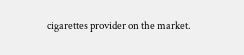cigarettes provider on the market.